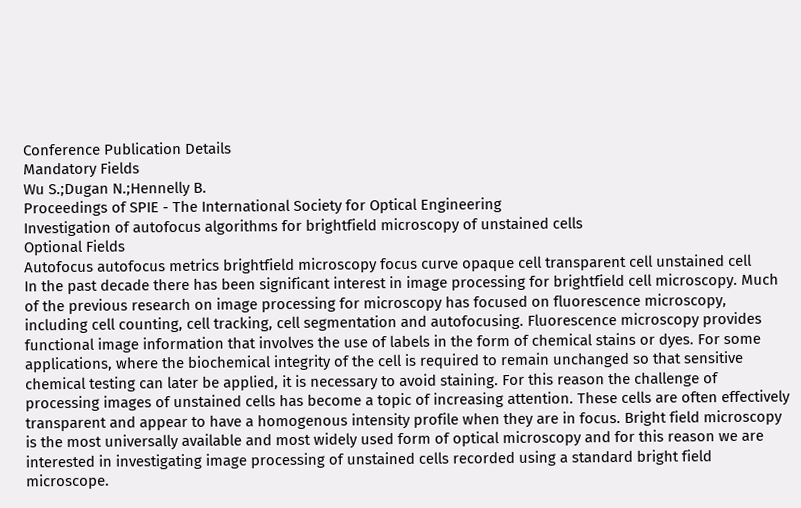Conference Publication Details
Mandatory Fields
Wu S.;Dugan N.;Hennelly B.
Proceedings of SPIE - The International Society for Optical Engineering
Investigation of autofocus algorithms for brightfield microscopy of unstained cells
Optional Fields
Autofocus autofocus metrics brightfield microscopy focus curve opaque cell transparent cell unstained cell
In the past decade there has been significant interest in image processing for brightfield cell microscopy. Much of the previous research on image processing for microscopy has focused on fluorescence microscopy, including cell counting, cell tracking, cell segmentation and autofocusing. Fluorescence microscopy provides functional image information that involves the use of labels in the form of chemical stains or dyes. For some applications, where the biochemical integrity of the cell is required to remain unchanged so that sensitive chemical testing can later be applied, it is necessary to avoid staining. For this reason the challenge of processing images of unstained cells has become a topic of increasing attention. These cells are often effectively transparent and appear to have a homogenous intensity profile when they are in focus. Bright field microscopy is the most universally available and most widely used form of optical microscopy and for this reason we are interested in investigating image processing of unstained cells recorded using a standard bright field microscope.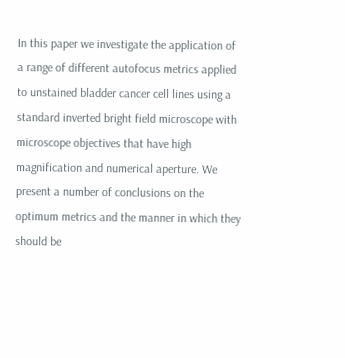In this paper we investigate the application of a range of different autofocus metrics applied to unstained bladder cancer cell lines using a standard inverted bright field microscope with microscope objectives that have high magnification and numerical aperture. We present a number of conclusions on the optimum metrics and the manner in which they should be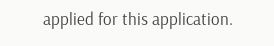applied for this application.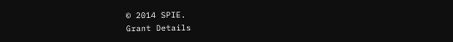© 2014 SPIE.
Grant Details